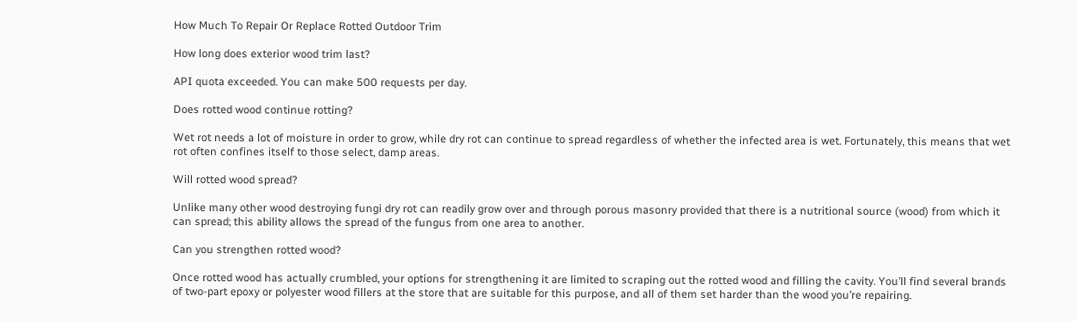How Much To Repair Or Replace Rotted Outdoor Trim

How long does exterior wood trim last?

API quota exceeded. You can make 500 requests per day.

Does rotted wood continue rotting?

Wet rot needs a lot of moisture in order to grow, while dry rot can continue to spread regardless of whether the infected area is wet. Fortunately, this means that wet rot often confines itself to those select, damp areas.

Will rotted wood spread?

Unlike many other wood destroying fungi dry rot can readily grow over and through porous masonry provided that there is a nutritional source (wood) from which it can spread; this ability allows the spread of the fungus from one area to another.

Can you strengthen rotted wood?

Once rotted wood has actually crumbled, your options for strengthening it are limited to scraping out the rotted wood and filling the cavity. You’ll find several brands of two-part epoxy or polyester wood fillers at the store that are suitable for this purpose, and all of them set harder than the wood you’re repairing.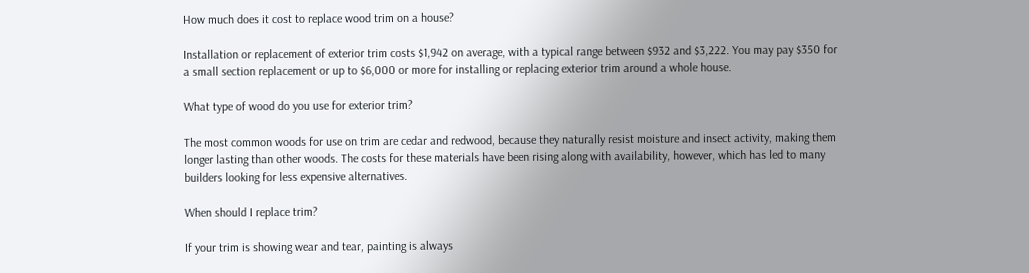How much does it cost to replace wood trim on a house?

Installation or replacement of exterior trim costs $1,942 on average, with a typical range between $932 and $3,222. You may pay $350 for a small section replacement or up to $6,000 or more for installing or replacing exterior trim around a whole house.

What type of wood do you use for exterior trim?

The most common woods for use on trim are cedar and redwood, because they naturally resist moisture and insect activity, making them longer lasting than other woods. The costs for these materials have been rising along with availability, however, which has led to many builders looking for less expensive alternatives.

When should I replace trim?

If your trim is showing wear and tear, painting is always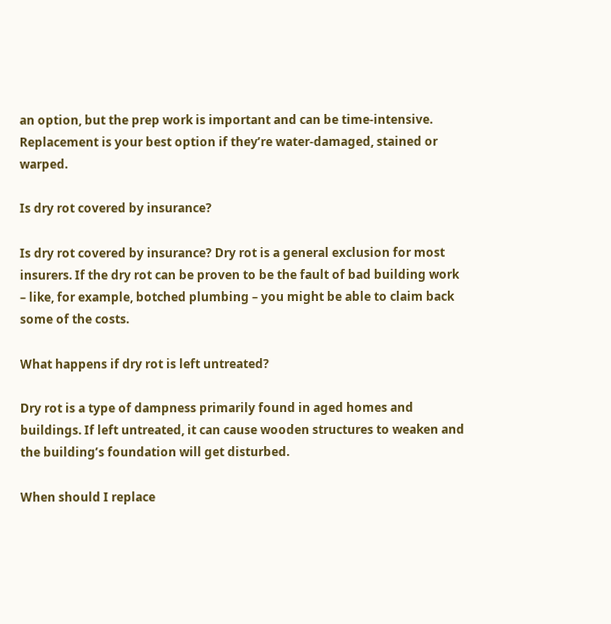an option, but the prep work is important and can be time-intensive. Replacement is your best option if they’re water-damaged, stained or warped.

Is dry rot covered by insurance?

Is dry rot covered by insurance? Dry rot is a general exclusion for most insurers. If the dry rot can be proven to be the fault of bad building work – like, for example, botched plumbing – you might be able to claim back some of the costs.

What happens if dry rot is left untreated?

Dry rot is a type of dampness primarily found in aged homes and buildings. If left untreated, it can cause wooden structures to weaken and the building’s foundation will get disturbed.

When should I replace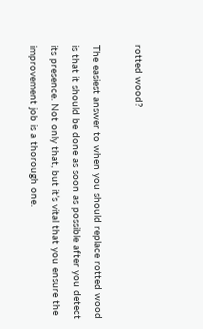rotted wood?

The easiest answer to when you should replace rotted wood is that it should be done as soon as possible after you detect its presence. Not only that, but it’s vital that you ensure the improvement job is a thorough one.